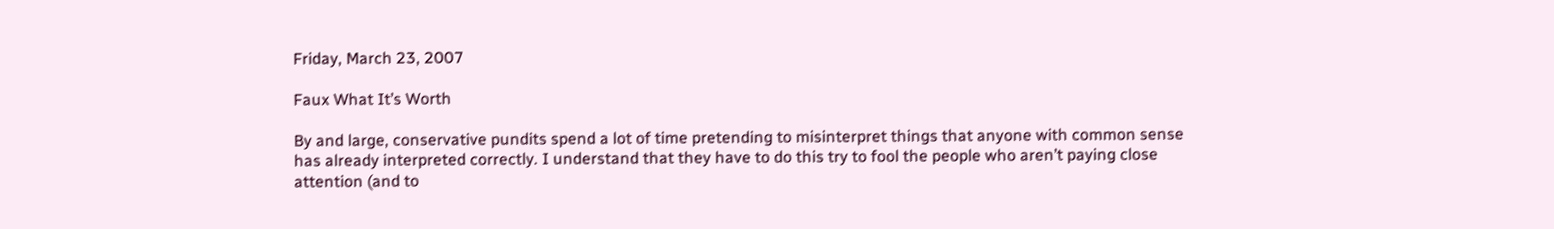Friday, March 23, 2007

Faux What It’s Worth

By and large, conservative pundits spend a lot of time pretending to misinterpret things that anyone with common sense has already interpreted correctly. I understand that they have to do this try to fool the people who aren’t paying close attention (and to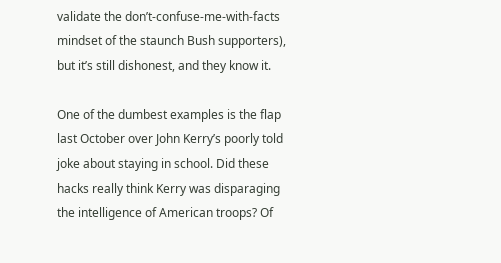validate the don’t-confuse-me-with-facts mindset of the staunch Bush supporters), but it’s still dishonest, and they know it.

One of the dumbest examples is the flap last October over John Kerry’s poorly told joke about staying in school. Did these hacks really think Kerry was disparaging the intelligence of American troops? Of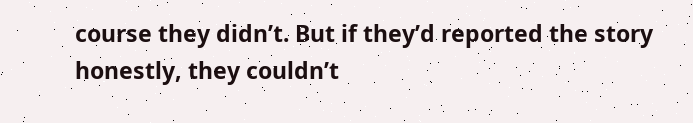course they didn’t. But if they’d reported the story honestly, they couldn’t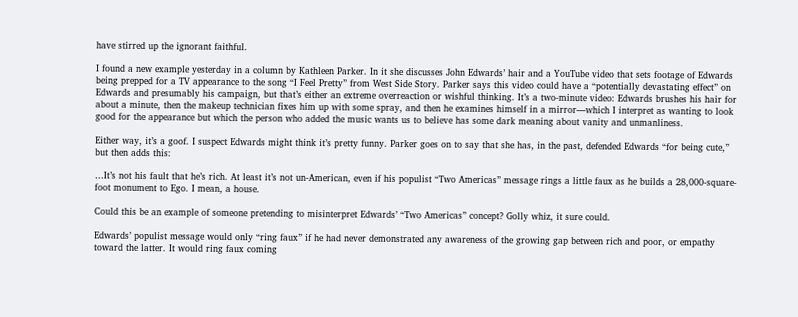have stirred up the ignorant faithful.

I found a new example yesterday in a column by Kathleen Parker. In it she discusses John Edwards’ hair and a YouTube video that sets footage of Edwards being prepped for a TV appearance to the song “I Feel Pretty” from West Side Story. Parker says this video could have a “potentially devastating effect” on Edwards and presumably his campaign, but that’s either an extreme overreaction or wishful thinking. It’s a two-minute video: Edwards brushes his hair for about a minute, then the makeup technician fixes him up with some spray, and then he examines himself in a mirror—which I interpret as wanting to look good for the appearance but which the person who added the music wants us to believe has some dark meaning about vanity and unmanliness.

Either way, it’s a goof. I suspect Edwards might think it’s pretty funny. Parker goes on to say that she has, in the past, defended Edwards “for being cute,” but then adds this:

…It’s not his fault that he’s rich. At least it’s not un-American, even if his populist “Two Americas” message rings a little faux as he builds a 28,000-square-foot monument to Ego. I mean, a house.

Could this be an example of someone pretending to misinterpret Edwards’ “Two Americas” concept? Golly whiz, it sure could.

Edwards’ populist message would only “ring faux” if he had never demonstrated any awareness of the growing gap between rich and poor, or empathy toward the latter. It would ring faux coming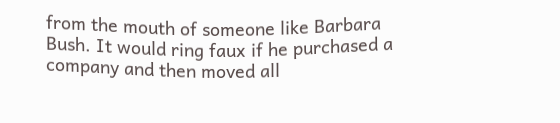from the mouth of someone like Barbara Bush. It would ring faux if he purchased a company and then moved all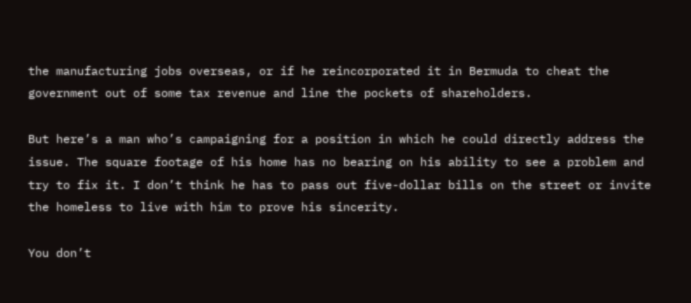the manufacturing jobs overseas, or if he reincorporated it in Bermuda to cheat the government out of some tax revenue and line the pockets of shareholders.

But here’s a man who’s campaigning for a position in which he could directly address the issue. The square footage of his home has no bearing on his ability to see a problem and try to fix it. I don’t think he has to pass out five-dollar bills on the street or invite the homeless to live with him to prove his sincerity.

You don’t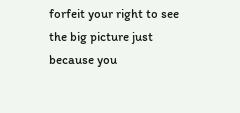forfeit your right to see the big picture just because you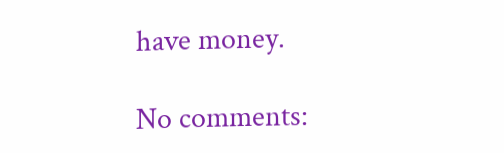have money.

No comments: